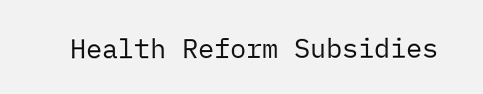Health Reform Subsidies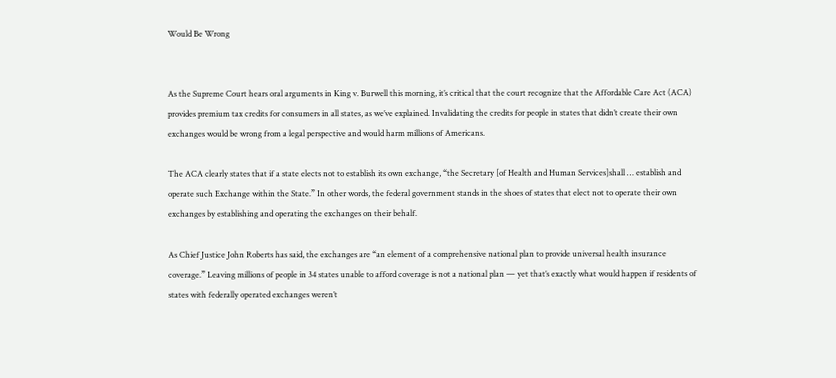Would Be Wrong


As the Supreme Court hears oral arguments in King v. Burwell this morning, it’s critical that the court recognize that the Affordable Care Act (ACA) provides premium tax credits for consumers in all states, as we’ve explained. Invalidating the credits for people in states that didn’t create their own exchanges would be wrong from a legal perspective and would harm millions of Americans.

The ACA clearly states that if a state elects not to establish its own exchange, “the Secretary [of Health and Human Services]shall … establish and operate such Exchange within the State.” In other words, the federal government stands in the shoes of states that elect not to operate their own exchanges by establishing and operating the exchanges on their behalf.

As Chief Justice John Roberts has said, the exchanges are “an element of a comprehensive national plan to provide universal health insurance coverage.” Leaving millions of people in 34 states unable to afford coverage is not a national plan — yet that’s exactly what would happen if residents of states with federally operated exchanges weren’t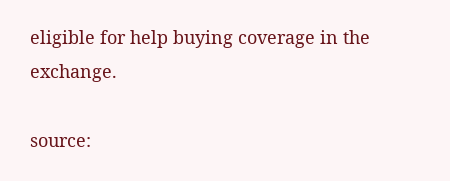eligible for help buying coverage in the exchange.

source: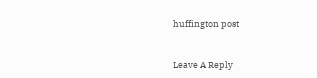huffington post


Leave A Reply